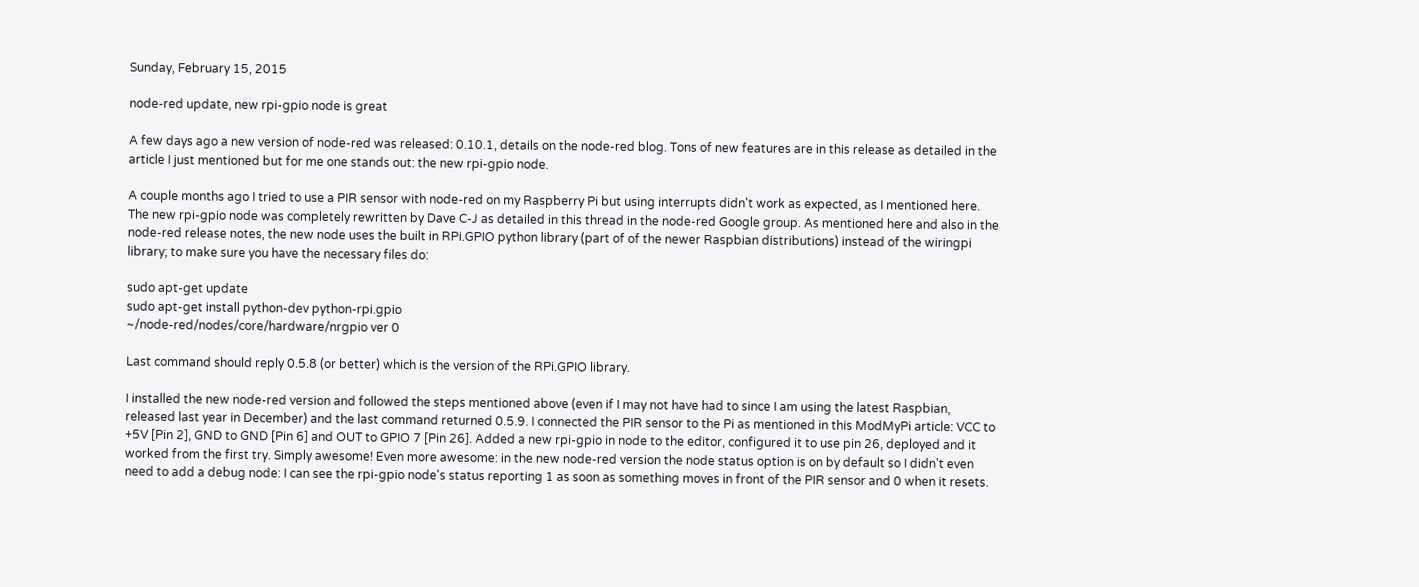Sunday, February 15, 2015

node-red update, new rpi-gpio node is great

A few days ago a new version of node-red was released: 0.10.1, details on the node-red blog. Tons of new features are in this release as detailed in the article I just mentioned but for me one stands out: the new rpi-gpio node.

A couple months ago I tried to use a PIR sensor with node-red on my Raspberry Pi but using interrupts didn't work as expected, as I mentioned here. The new rpi-gpio node was completely rewritten by Dave C-J as detailed in this thread in the node-red Google group. As mentioned here and also in the node-red release notes, the new node uses the built in RPi.GPIO python library (part of of the newer Raspbian distributions) instead of the wiringpi library; to make sure you have the necessary files do:

sudo apt-get update
sudo apt-get install python-dev python-rpi.gpio
~/node-red/nodes/core/hardware/nrgpio ver 0

Last command should reply 0.5.8 (or better) which is the version of the RPi.GPIO library.

I installed the new node-red version and followed the steps mentioned above (even if I may not have had to since I am using the latest Raspbian, released last year in December) and the last command returned 0.5.9. I connected the PIR sensor to the Pi as mentioned in this ModMyPi article: VCC to +5V [Pin 2], GND to GND [Pin 6] and OUT to GPIO 7 [Pin 26]. Added a new rpi-gpio in node to the editor, configured it to use pin 26, deployed and it worked from the first try. Simply awesome! Even more awesome: in the new node-red version the node status option is on by default so I didn't even need to add a debug node: I can see the rpi-gpio node's status reporting 1 as soon as something moves in front of the PIR sensor and 0 when it resets.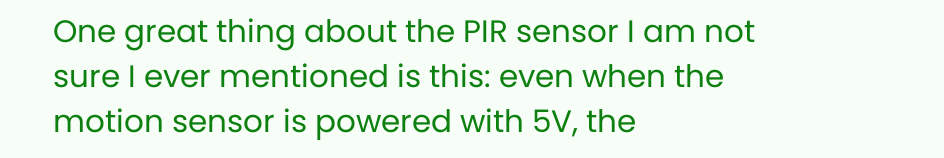One great thing about the PIR sensor I am not sure I ever mentioned is this: even when the motion sensor is powered with 5V, the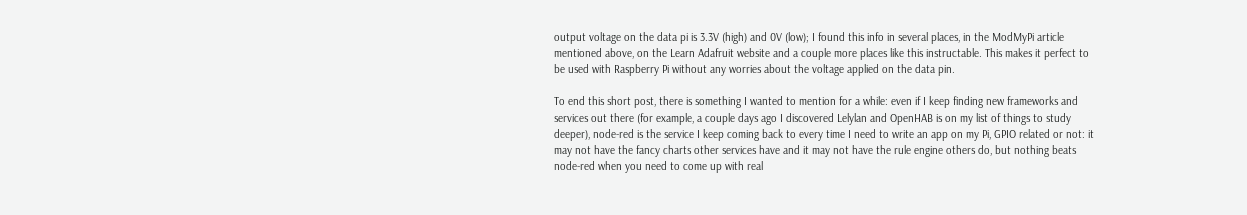output voltage on the data pi is 3.3V (high) and 0V (low); I found this info in several places, in the ModMyPi article mentioned above, on the Learn Adafruit website and a couple more places like this instructable. This makes it perfect to be used with Raspberry Pi without any worries about the voltage applied on the data pin.

To end this short post, there is something I wanted to mention for a while: even if I keep finding new frameworks and services out there (for example, a couple days ago I discovered Lelylan and OpenHAB is on my list of things to study deeper), node-red is the service I keep coming back to every time I need to write an app on my Pi, GPIO related or not: it may not have the fancy charts other services have and it may not have the rule engine others do, but nothing beats node-red when you need to come up with real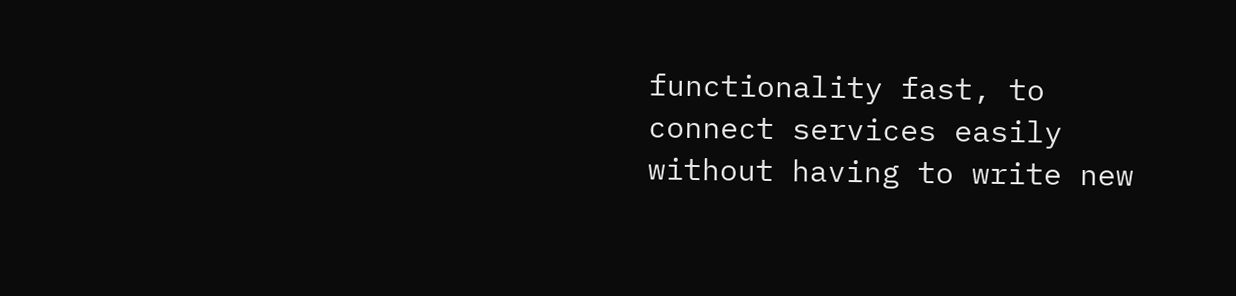functionality fast, to connect services easily without having to write new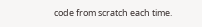code from scratch each time.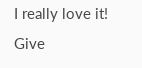I really love it! Give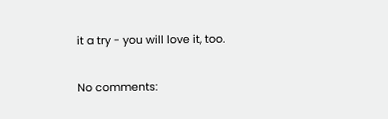it a try - you will love it, too.

No comments: